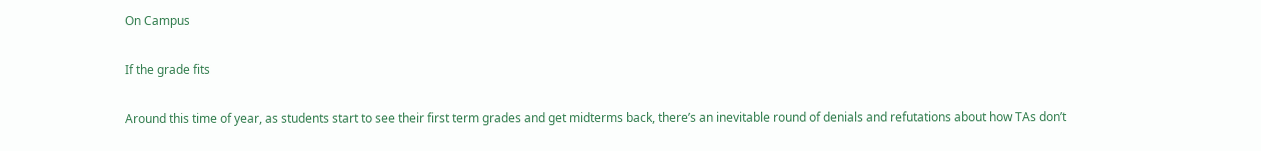On Campus

If the grade fits

Around this time of year, as students start to see their first term grades and get midterms back, there’s an inevitable round of denials and refutations about how TAs don’t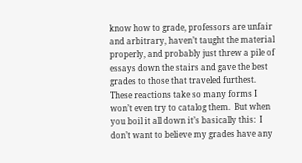know how to grade, professors are unfair and arbitrary, haven’t taught the material properly, and probably just threw a pile of essays down the stairs and gave the best grades to those that traveled furthest.  These reactions take so many forms I won’t even try to catalog them.  But when you boil it all down it’s basically this:  I don’t want to believe my grades have any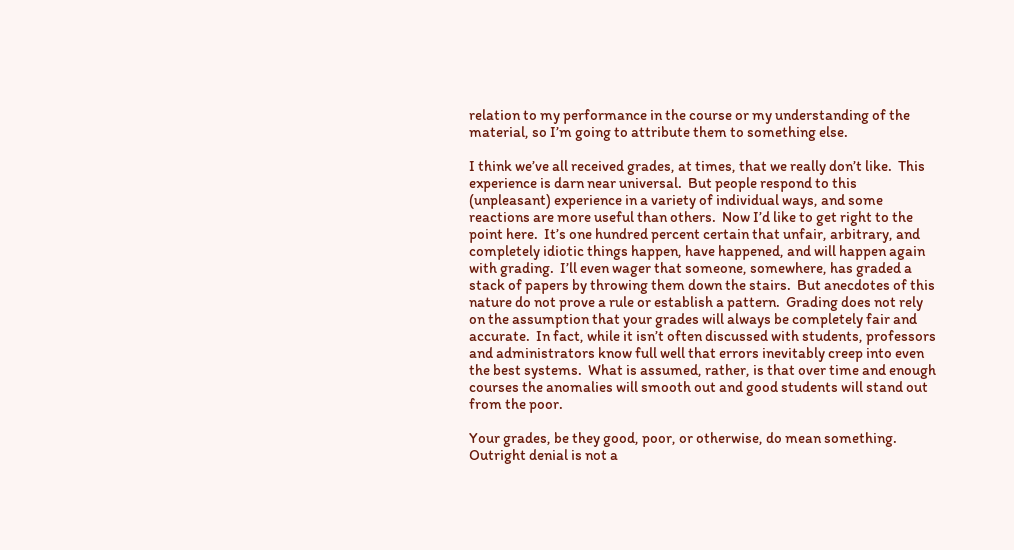relation to my performance in the course or my understanding of the material, so I’m going to attribute them to something else.

I think we’ve all received grades, at times, that we really don’t like.  This experience is darn near universal.  But people respond to this (unpleasant) experience in a variety of individual ways, and some reactions are more useful than others.  Now I’d like to get right to the point here.  It’s one hundred percent certain that unfair, arbitrary, and completely idiotic things happen, have happened, and will happen again with grading.  I’ll even wager that someone, somewhere, has graded a stack of papers by throwing them down the stairs.  But anecdotes of this nature do not prove a rule or establish a pattern.  Grading does not rely on the assumption that your grades will always be completely fair and accurate.  In fact, while it isn’t often discussed with students, professors and administrators know full well that errors inevitably creep into even the best systems.  What is assumed, rather, is that over time and enough courses the anomalies will smooth out and good students will stand out from the poor.

Your grades, be they good, poor, or otherwise, do mean something.  Outright denial is not a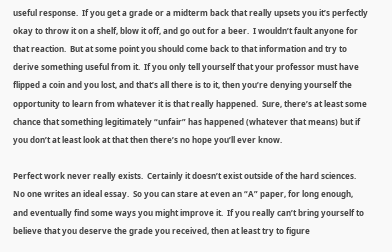useful response.  If you get a grade or a midterm back that really upsets you it’s perfectly okay to throw it on a shelf, blow it off, and go out for a beer.  I wouldn’t fault anyone for that reaction.  But at some point you should come back to that information and try to derive something useful from it.  If you only tell yourself that your professor must have flipped a coin and you lost, and that’s all there is to it, then you’re denying yourself the opportunity to learn from whatever it is that really happened.  Sure, there’s at least some chance that something legitimately “unfair” has happened (whatever that means) but if you don’t at least look at that then there’s no hope you’ll ever know.

Perfect work never really exists.  Certainly it doesn’t exist outside of the hard sciences.  No one writes an ideal essay.  So you can stare at even an “A” paper, for long enough, and eventually find some ways you might improve it.  If you really can’t bring yourself to believe that you deserve the grade you received, then at least try to figure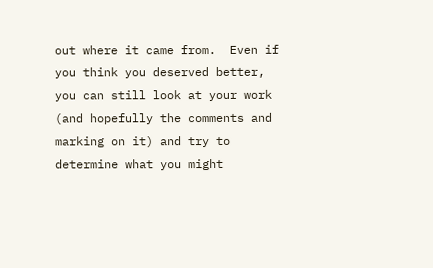out where it came from.  Even if you think you deserved better, you can still look at your work (and hopefully the comments and marking on it) and try to determine what you might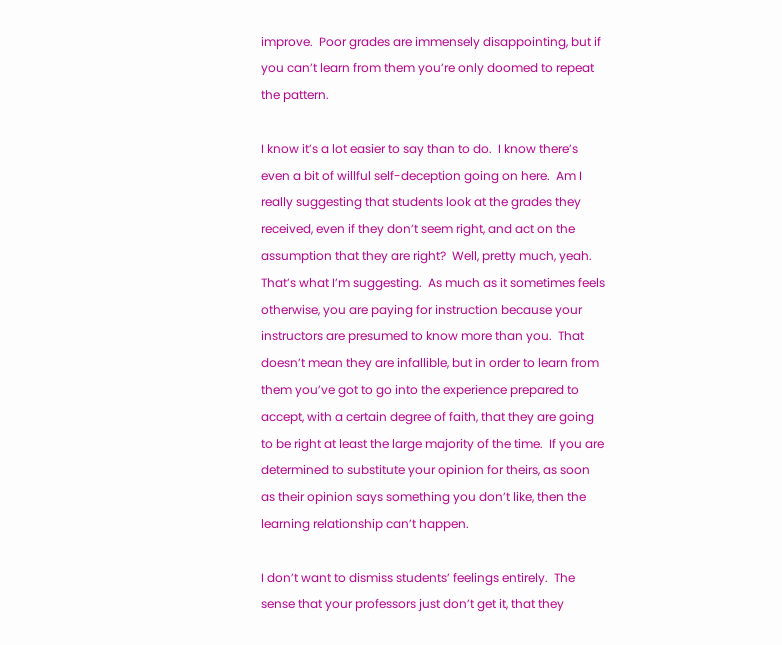improve.  Poor grades are immensely disappointing, but if you can’t learn from them you’re only doomed to repeat the pattern.

I know it’s a lot easier to say than to do.  I know there’s even a bit of willful self-deception going on here.  Am I really suggesting that students look at the grades they received, even if they don’t seem right, and act on the assumption that they are right?  Well, pretty much, yeah.  That’s what I’m suggesting.  As much as it sometimes feels otherwise, you are paying for instruction because your instructors are presumed to know more than you.  That doesn’t mean they are infallible, but in order to learn from them you’ve got to go into the experience prepared to accept, with a certain degree of faith, that they are going to be right at least the large majority of the time.  If you are determined to substitute your opinion for theirs, as soon as their opinion says something you don’t like, then the learning relationship can’t happen.

I don’t want to dismiss students’ feelings entirely.  The sense that your professors just don’t get it, that they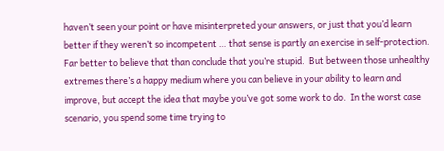haven’t seen your point or have misinterpreted your answers, or just that you’d learn better if they weren’t so incompetent … that sense is partly an exercise in self-protection.  Far better to believe that than conclude that you’re stupid.  But between those unhealthy extremes there’s a happy medium where you can believe in your ability to learn and improve, but accept the idea that maybe you’ve got some work to do.  In the worst case scenario, you spend some time trying to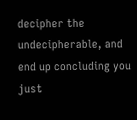decipher the undecipherable, and end up concluding you just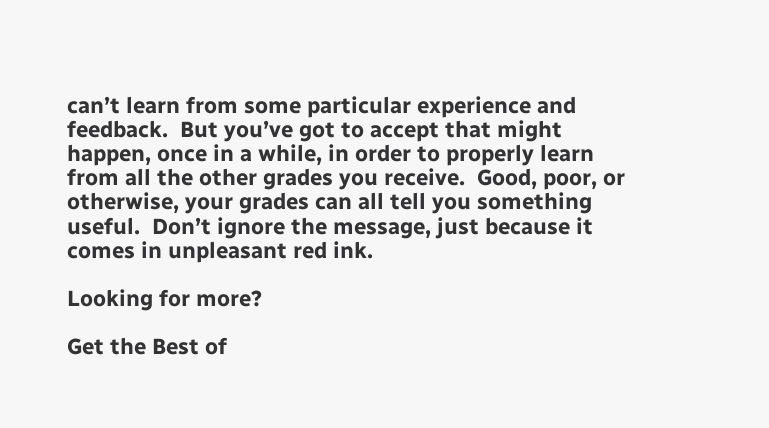can’t learn from some particular experience and feedback.  But you’ve got to accept that might happen, once in a while, in order to properly learn from all the other grades you receive.  Good, poor, or otherwise, your grades can all tell you something useful.  Don’t ignore the message, just because it comes in unpleasant red ink.

Looking for more?

Get the Best of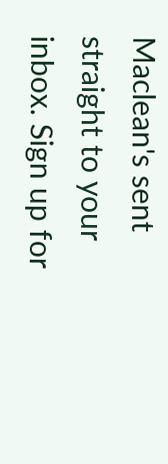Maclean's sent straight to your inbox. Sign up for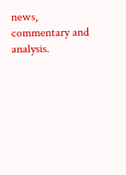news, commentary and analysis.